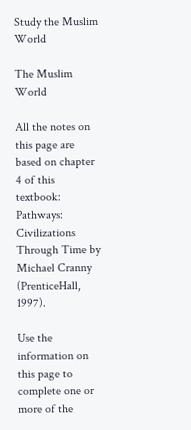Study the Muslim World

The Muslim World

All the notes on this page are based on chapter 4 of this textbook: Pathways: Civilizations Through Time by Michael Cranny (PrenticeHall, 1997).

Use the information on this page to complete one or more of the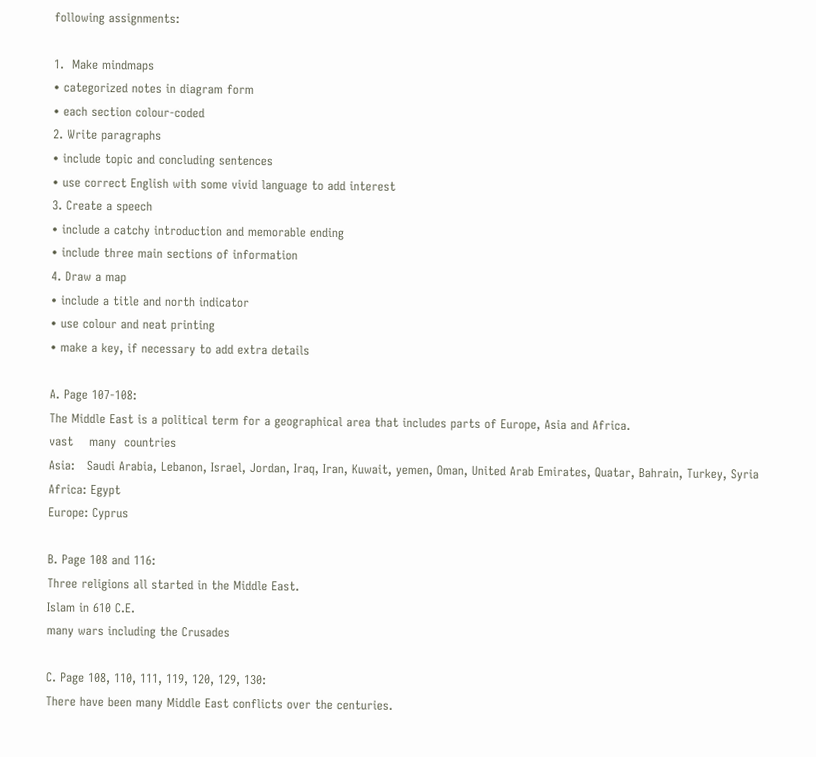following assignments:

1.  Make mindmaps
• categorized notes in diagram form
• each section colour-coded
2. Write paragraphs
• include topic and concluding sentences
• use correct English with some vivid language to add interest
3. Create a speech
• include a catchy introduction and memorable ending
• include three main sections of information
4. Draw a map
• include a title and north indicator
• use colour and neat printing
• make a key, if necessary to add extra details

A. Page 107-108:
The Middle East is a political term for a geographical area that includes parts of Europe, Asia and Africa.
vast    many  countries
Asia:   Saudi Arabia, Lebanon, Israel, Jordan, Iraq, Iran, Kuwait, yemen, Oman, United Arab Emirates, Quatar, Bahrain, Turkey, Syria
Africa: Egypt
Europe: Cyprus

B. Page 108 and 116:
Three religions all started in the Middle East.
Islam in 610 C.E.
many wars including the Crusades

C. Page 108, 110, 111, 119, 120, 129, 130:
There have been many Middle East conflicts over the centuries.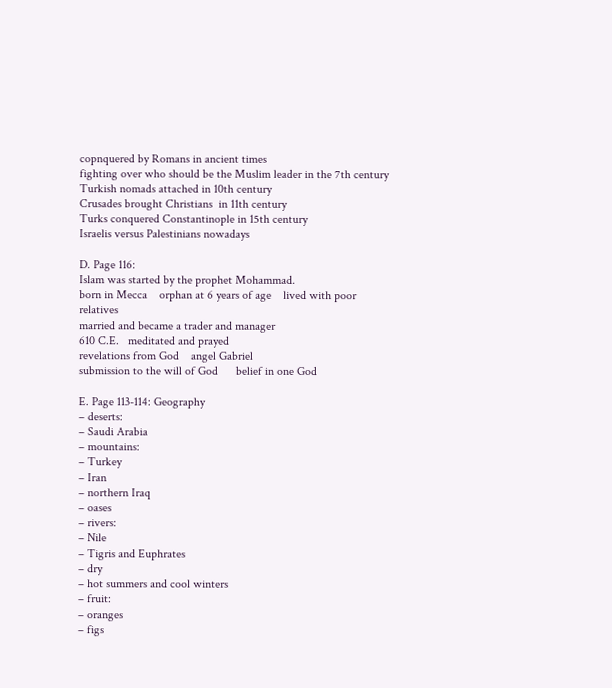copnquered by Romans in ancient times
fighting over who should be the Muslim leader in the 7th century
Turkish nomads attached in 10th century
Crusades brought Christians  in 11th century
Turks conquered Constantinople in 15th century
Israelis versus Palestinians nowadays

D. Page 116:
Islam was started by the prophet Mohammad.
born in Mecca    orphan at 6 years of age    lived with poor relatives
married and became a trader and manager
610 C.E.   meditated and prayed
revelations from God    angel Gabriel
submission to the will of God      belief in one God

E. Page 113-114: Geography
– deserts:
– Saudi Arabia
– mountains:
– Turkey
– Iran
– northern Iraq
– oases
– rivers:
– Nile
– Tigris and Euphrates
– dry
– hot summers and cool winters
– fruit:
– oranges
– figs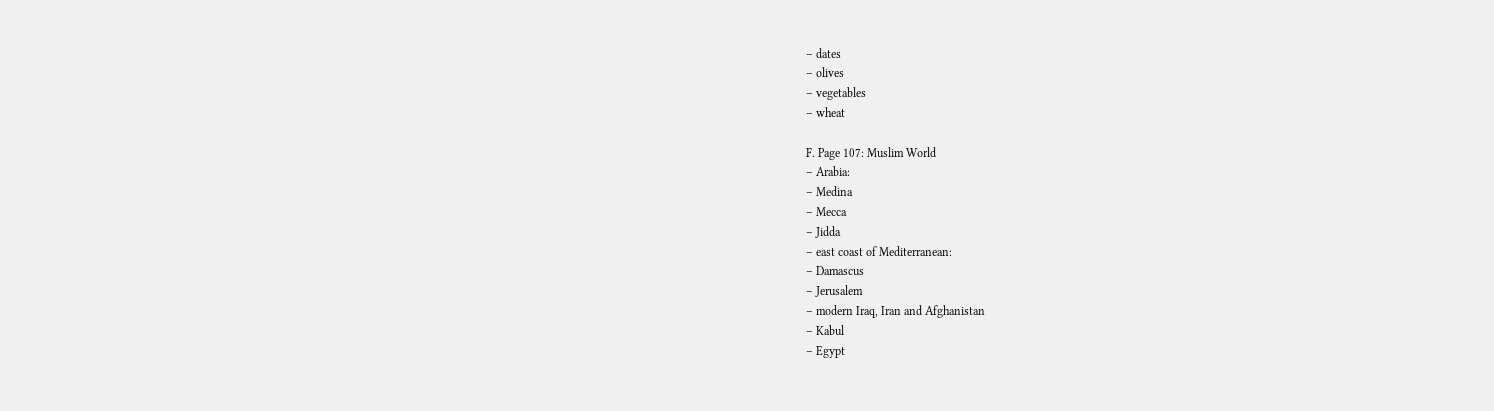– dates
– olives
– vegetables
– wheat

F. Page 107: Muslim World
– Arabia:
– Medina
– Mecca
– Jidda
– east coast of Mediterranean:
– Damascus
– Jerusalem
– modern Iraq, Iran and Afghanistan
– Kabul
– Egypt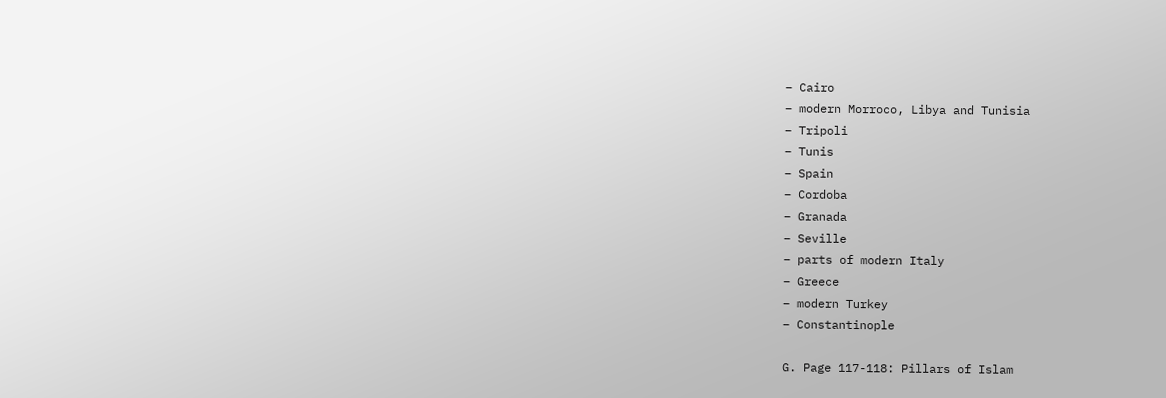– Cairo
– modern Morroco, Libya and Tunisia
– Tripoli
– Tunis
– Spain
– Cordoba
– Granada
– Seville
– parts of modern Italy
– Greece
– modern Turkey
– Constantinople

G. Page 117-118: Pillars of Islam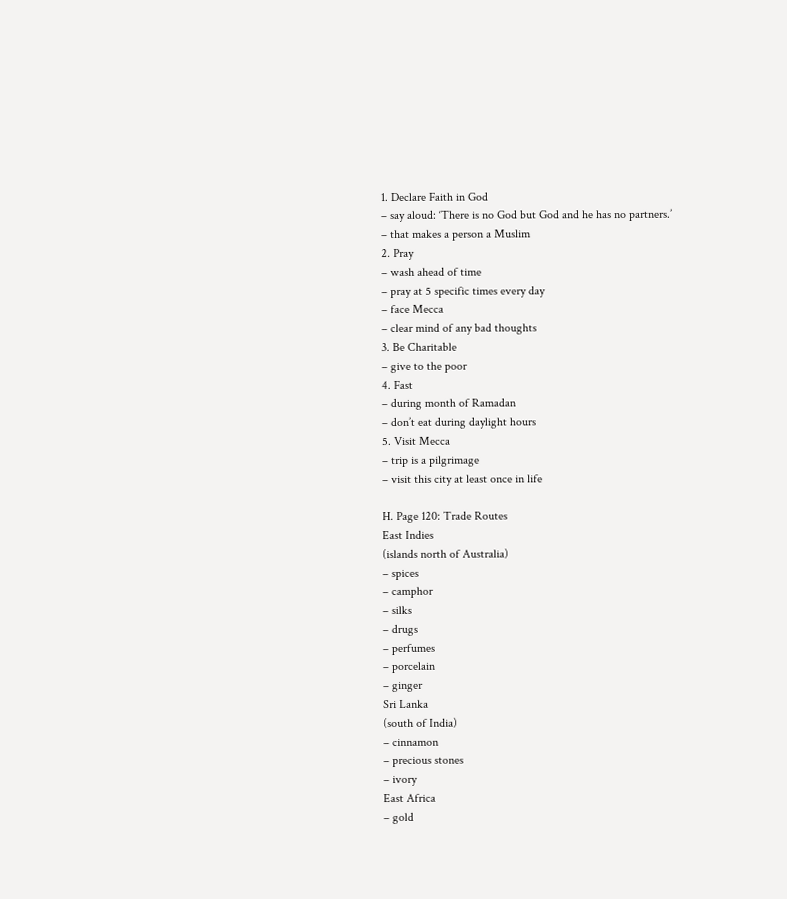1. Declare Faith in God
– say aloud: ‘There is no God but God and he has no partners.’
– that makes a person a Muslim
2. Pray
– wash ahead of time
– pray at 5 specific times every day
– face Mecca
– clear mind of any bad thoughts
3. Be Charitable
– give to the poor
4. Fast
– during month of Ramadan
– don’t eat during daylight hours
5. Visit Mecca
– trip is a pilgrimage
– visit this city at least once in life

H. Page 120: Trade Routes
East Indies
(islands north of Australia)
– spices
– camphor
– silks
– drugs
– perfumes
– porcelain
– ginger
Sri Lanka
(south of India)
– cinnamon
– precious stones
– ivory
East Africa
– gold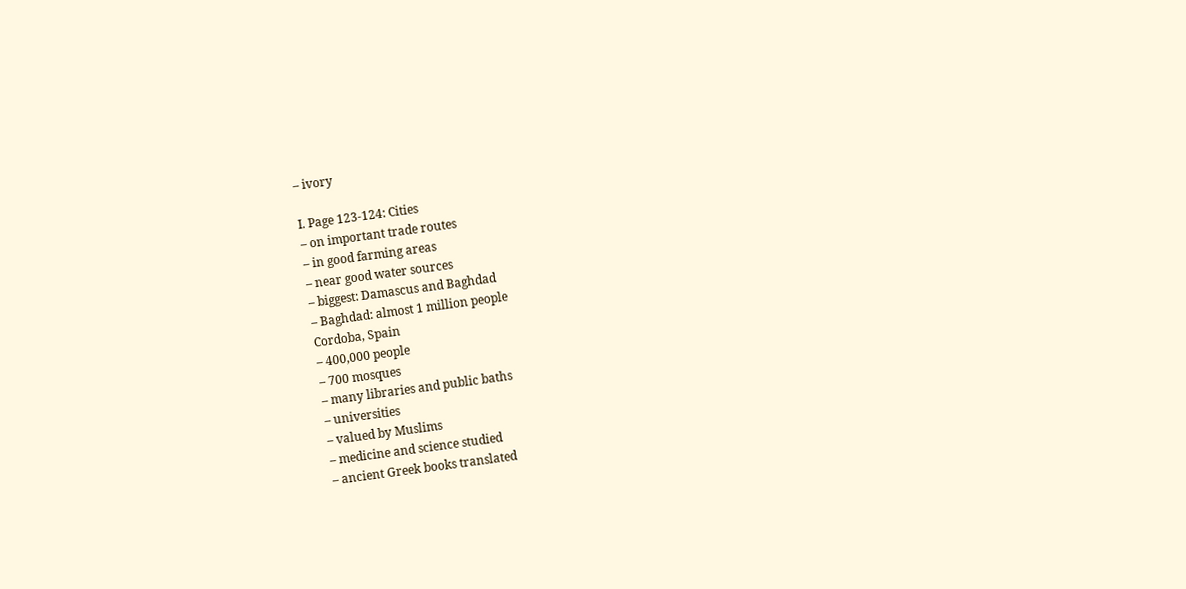– ivory

I. Page 123-124: Cities
– on important trade routes
– in good farming areas
– near good water sources
– biggest: Damascus and Baghdad
– Baghdad: almost 1 million people
Cordoba, Spain
– 400,000 people
– 700 mosques
– many libraries and public baths
– universities
– valued by Muslims
– medicine and science studied
– ancient Greek books translated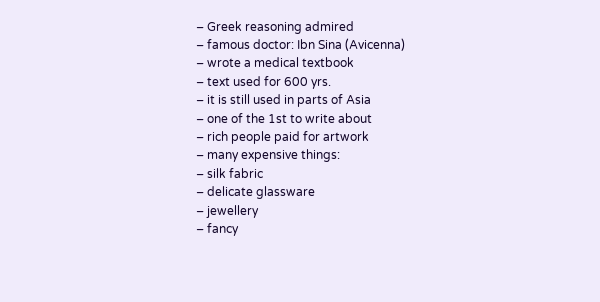– Greek reasoning admired
– famous doctor: Ibn Sina (Avicenna)
– wrote a medical textbook
– text used for 600 yrs.
– it is still used in parts of Asia
– one of the 1st to write about
– rich people paid for artwork
– many expensive things:
– silk fabric
– delicate glassware
– jewellery
– fancy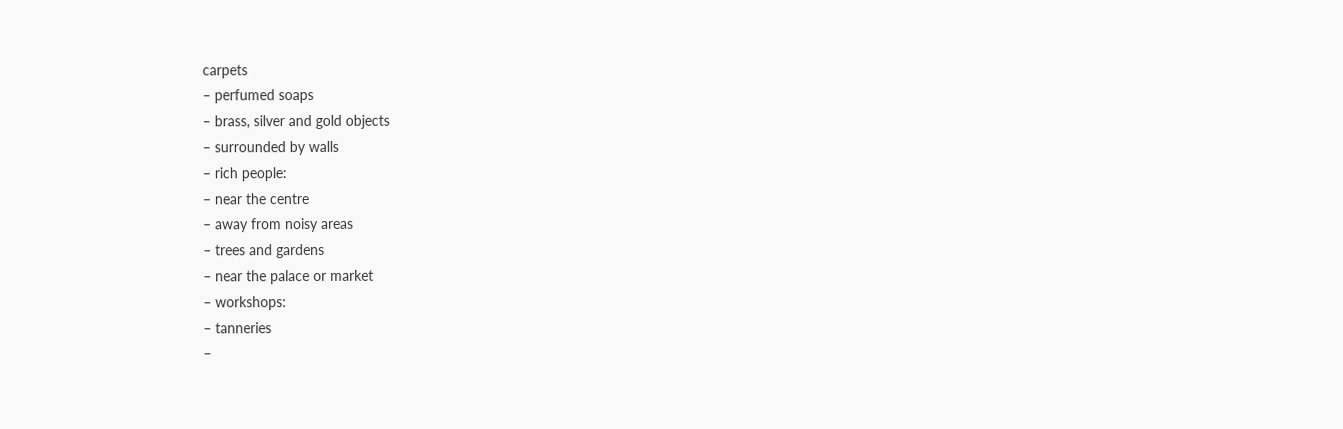carpets
– perfumed soaps
– brass, silver and gold objects
– surrounded by walls
– rich people:
– near the centre
– away from noisy areas
– trees and gardens
– near the palace or market
– workshops:
– tanneries
–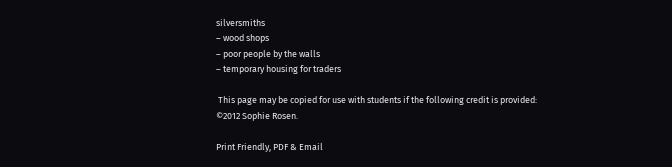silversmiths
– wood shops
– poor people by the walls
– temporary housing for traders

 This page may be copied for use with students if the following credit is provided:
©2012 Sophie Rosen.

Print Friendly, PDF & Email